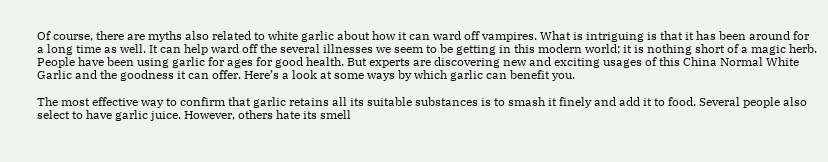Of course, there are myths also related to white garlic about how it can ward off vampires. What is intriguing is that it has been around for a long time as well. It can help ward off the several illnesses we seem to be getting in this modern world; it is nothing short of a magic herb. People have been using garlic for ages for good health. But experts are discovering new and exciting usages of this China Normal White Garlic and the goodness it can offer. Here’s a look at some ways by which garlic can benefit you.

The most effective way to confirm that garlic retains all its suitable substances is to smash it finely and add it to food. Several people also select to have garlic juice. However, others hate its smell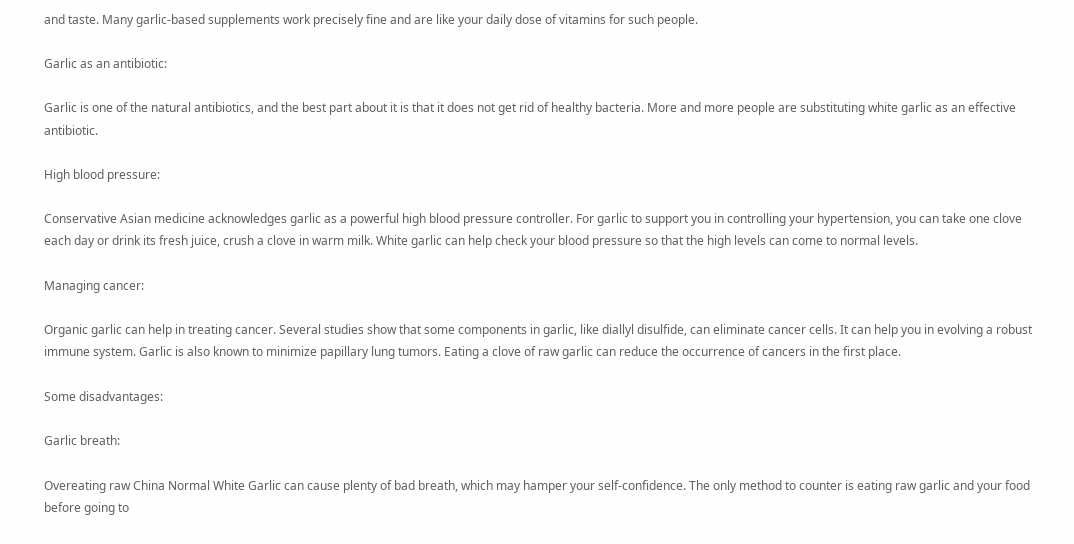and taste. Many garlic-based supplements work precisely fine and are like your daily dose of vitamins for such people.

Garlic as an antibiotic:

Garlic is one of the natural antibiotics, and the best part about it is that it does not get rid of healthy bacteria. More and more people are substituting white garlic as an effective antibiotic.

High blood pressure:

Conservative Asian medicine acknowledges garlic as a powerful high blood pressure controller. For garlic to support you in controlling your hypertension, you can take one clove each day or drink its fresh juice, crush a clove in warm milk. White garlic can help check your blood pressure so that the high levels can come to normal levels.

Managing cancer:

Organic garlic can help in treating cancer. Several studies show that some components in garlic, like diallyl disulfide, can eliminate cancer cells. It can help you in evolving a robust immune system. Garlic is also known to minimize papillary lung tumors. Eating a clove of raw garlic can reduce the occurrence of cancers in the first place.

Some disadvantages:

Garlic breath:

Overeating raw China Normal White Garlic can cause plenty of bad breath, which may hamper your self-confidence. The only method to counter is eating raw garlic and your food before going to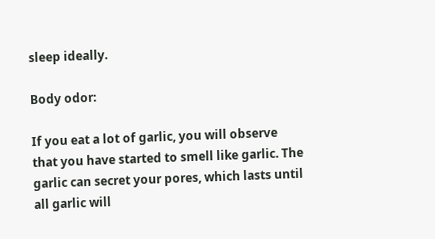sleep ideally.

Body odor:

If you eat a lot of garlic, you will observe that you have started to smell like garlic. The garlic can secret your pores, which lasts until all garlic will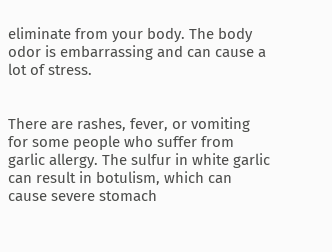eliminate from your body. The body odor is embarrassing and can cause a lot of stress.


There are rashes, fever, or vomiting for some people who suffer from garlic allergy. The sulfur in white garlic can result in botulism, which can cause severe stomach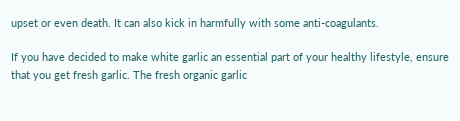upset or even death. It can also kick in harmfully with some anti-coagulants.

If you have decided to make white garlic an essential part of your healthy lifestyle, ensure that you get fresh garlic. The fresh organic garlic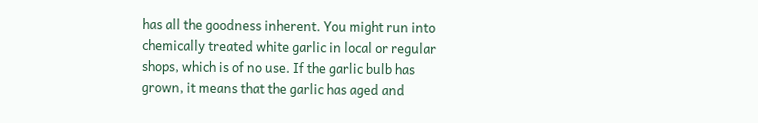has all the goodness inherent. You might run into chemically treated white garlic in local or regular shops, which is of no use. If the garlic bulb has grown, it means that the garlic has aged and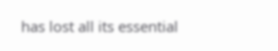has lost all its essential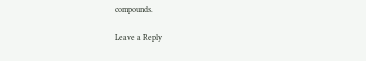compounds.

Leave a Reply